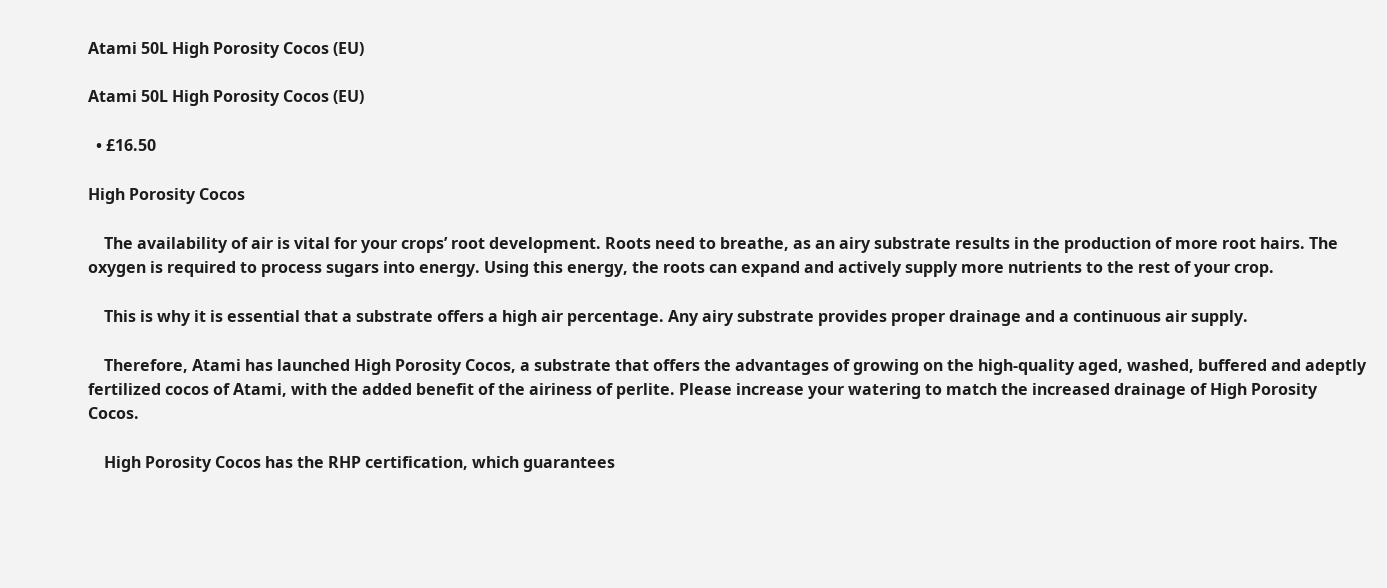Atami 50L High Porosity Cocos (EU)

Atami 50L High Porosity Cocos (EU)

  • £16.50

High Porosity Cocos

    The availability of air is vital for your crops’ root development. Roots need to breathe, as an airy substrate results in the production of more root hairs. The oxygen is required to process sugars into energy. Using this energy, the roots can expand and actively supply more nutrients to the rest of your crop.

    This is why it is essential that a substrate offers a high air percentage. Any airy substrate provides proper drainage and a continuous air supply.

    Therefore, Atami has launched High Porosity Cocos, a substrate that offers the advantages of growing on the high-quality aged, washed, buffered and adeptly fertilized cocos of Atami, with the added benefit of the airiness of perlite. Please increase your watering to match the increased drainage of High Porosity Cocos.

    High Porosity Cocos has the RHP certification, which guarantees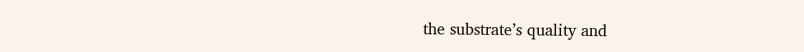the substrate’s quality and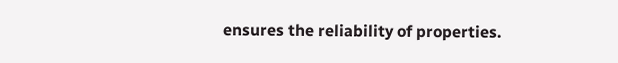ensures the reliability of properties.